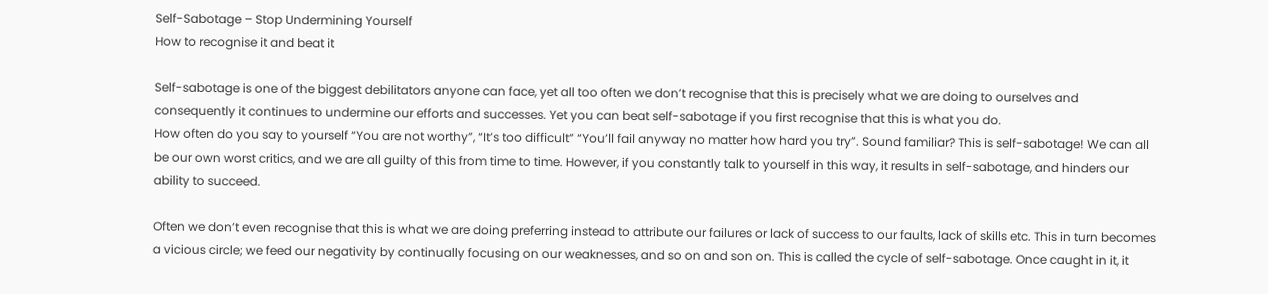Self-Sabotage – Stop Undermining Yourself
How to recognise it and beat it

Self-sabotage is one of the biggest debilitators anyone can face, yet all too often we don’t recognise that this is precisely what we are doing to ourselves and consequently it continues to undermine our efforts and successes. Yet you can beat self-sabotage if you first recognise that this is what you do.
How often do you say to yourself “You are not worthy”, “It’s too difficult” “You’ll fail anyway no matter how hard you try”. Sound familiar? This is self-sabotage! We can all be our own worst critics, and we are all guilty of this from time to time. However, if you constantly talk to yourself in this way, it results in self-sabotage, and hinders our ability to succeed.

Often we don’t even recognise that this is what we are doing preferring instead to attribute our failures or lack of success to our faults, lack of skills etc. This in turn becomes a vicious circle; we feed our negativity by continually focusing on our weaknesses, and so on and son on. This is called the cycle of self-sabotage. Once caught in it, it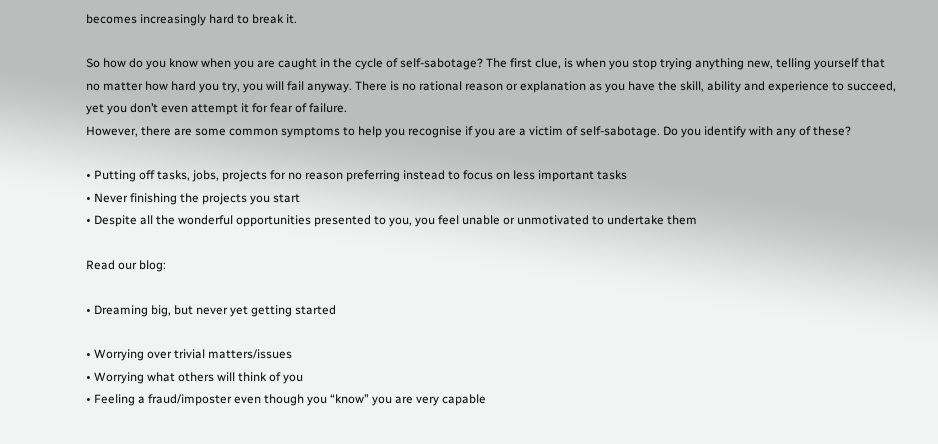becomes increasingly hard to break it.

So how do you know when you are caught in the cycle of self-sabotage? The first clue, is when you stop trying anything new, telling yourself that no matter how hard you try, you will fail anyway. There is no rational reason or explanation as you have the skill, ability and experience to succeed, yet you don’t even attempt it for fear of failure.
However, there are some common symptoms to help you recognise if you are a victim of self-sabotage. Do you identify with any of these?

• Putting off tasks, jobs, projects for no reason preferring instead to focus on less important tasks
• Never finishing the projects you start
• Despite all the wonderful opportunities presented to you, you feel unable or unmotivated to undertake them

Read our blog:

• Dreaming big, but never yet getting started

• Worrying over trivial matters/issues
• Worrying what others will think of you
• Feeling a fraud/imposter even though you “know” you are very capable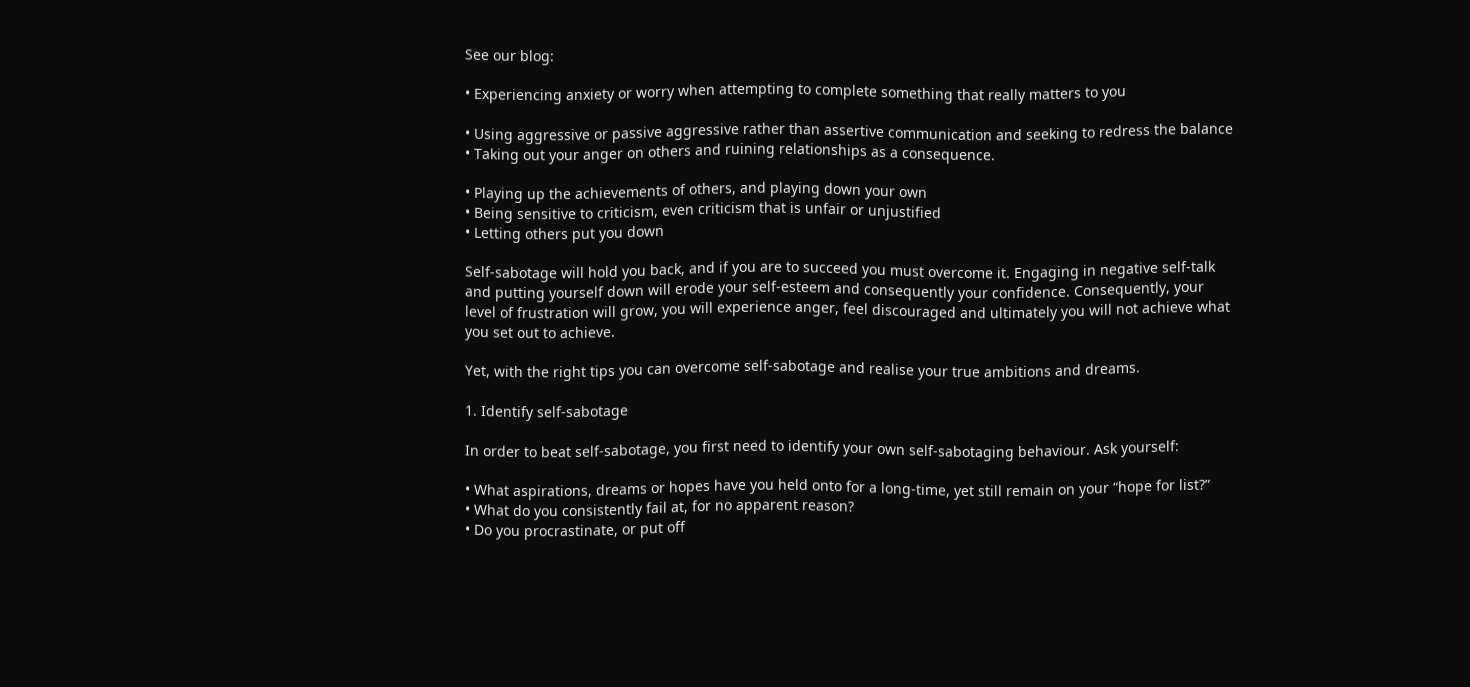See our blog:

• Experiencing anxiety or worry when attempting to complete something that really matters to you

• Using aggressive or passive aggressive rather than assertive communication and seeking to redress the balance
• Taking out your anger on others and ruining relationships as a consequence.

• Playing up the achievements of others, and playing down your own
• Being sensitive to criticism, even criticism that is unfair or unjustified
• Letting others put you down

Self-sabotage will hold you back, and if you are to succeed you must overcome it. Engaging in negative self-talk and putting yourself down will erode your self-esteem and consequently your confidence. Consequently, your level of frustration will grow, you will experience anger, feel discouraged and ultimately you will not achieve what you set out to achieve.

Yet, with the right tips you can overcome self-sabotage and realise your true ambitions and dreams.

1. Identify self-sabotage

In order to beat self-sabotage, you first need to identify your own self-sabotaging behaviour. Ask yourself:

• What aspirations, dreams or hopes have you held onto for a long-time, yet still remain on your “hope for list?”
• What do you consistently fail at, for no apparent reason?
• Do you procrastinate, or put off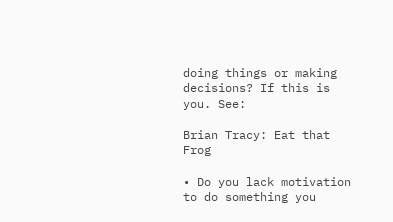doing things or making decisions? If this is you. See:

Brian Tracy: Eat that Frog

• Do you lack motivation to do something you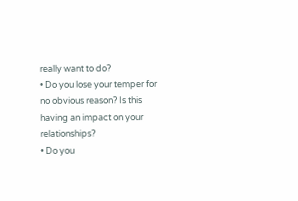really want to do?
• Do you lose your temper for no obvious reason? Is this having an impact on your relationships?
• Do you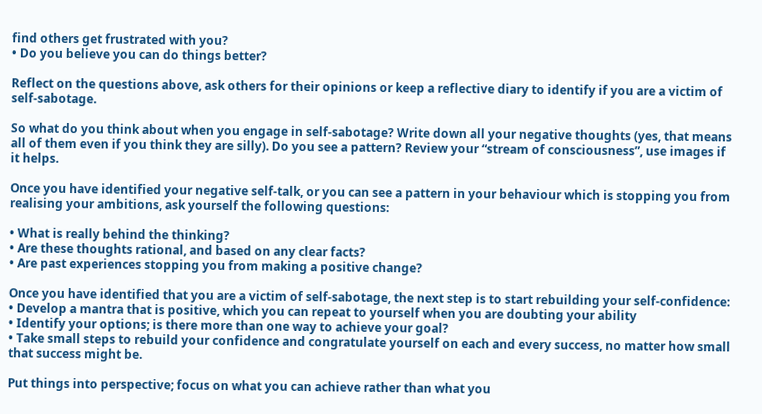find others get frustrated with you?
• Do you believe you can do things better?

Reflect on the questions above, ask others for their opinions or keep a reflective diary to identify if you are a victim of self-sabotage.

So what do you think about when you engage in self-sabotage? Write down all your negative thoughts (yes, that means all of them even if you think they are silly). Do you see a pattern? Review your “stream of consciousness”, use images if it helps.

Once you have identified your negative self-talk, or you can see a pattern in your behaviour which is stopping you from realising your ambitions, ask yourself the following questions:

• What is really behind the thinking?
• Are these thoughts rational, and based on any clear facts?
• Are past experiences stopping you from making a positive change?

Once you have identified that you are a victim of self-sabotage, the next step is to start rebuilding your self-confidence:
• Develop a mantra that is positive, which you can repeat to yourself when you are doubting your ability
• Identify your options; is there more than one way to achieve your goal?
• Take small steps to rebuild your confidence and congratulate yourself on each and every success, no matter how small that success might be.

Put things into perspective; focus on what you can achieve rather than what you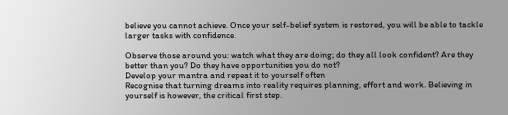believe you cannot achieve. Once your self-belief system is restored, you will be able to tackle larger tasks with confidence.

Observe those around you: watch what they are doing; do they all look confident? Are they better than you? Do they have opportunities you do not?
Develop your mantra and repeat it to yourself often
Recognise that turning dreams into reality requires planning, effort and work. Believing in yourself is however, the critical first step.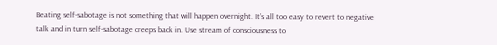Beating self-sabotage is not something that will happen overnight. It’s all too easy to revert to negative talk and in turn self-sabotage creeps back in. Use stream of consciousness to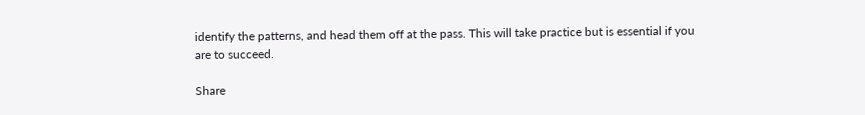identify the patterns, and head them off at the pass. This will take practice but is essential if you are to succeed.

Share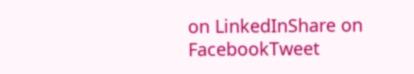on LinkedInShare on FacebookTweet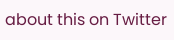about this on Twitter